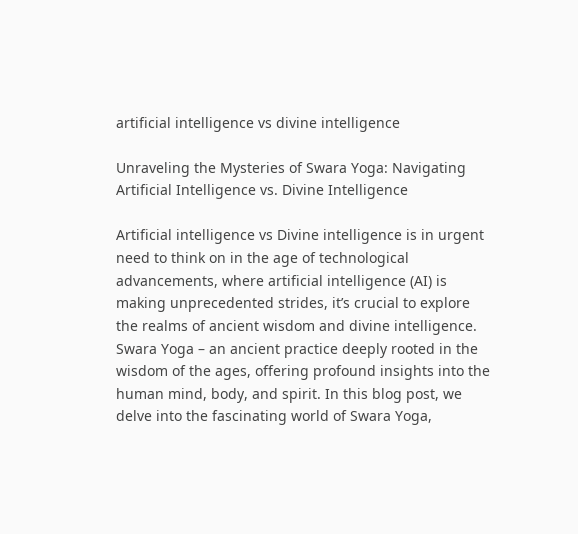artificial intelligence vs divine intelligence

Unraveling the Mysteries of Swara Yoga: Navigating Artificial Intelligence vs. Divine Intelligence

Artificial intelligence vs Divine intelligence is in urgent need to think on in the age of technological advancements, where artificial intelligence (AI) is making unprecedented strides, it’s crucial to explore the realms of ancient wisdom and divine intelligence. Swara Yoga – an ancient practice deeply rooted in the wisdom of the ages, offering profound insights into the human mind, body, and spirit. In this blog post, we delve into the fascinating world of Swara Yoga,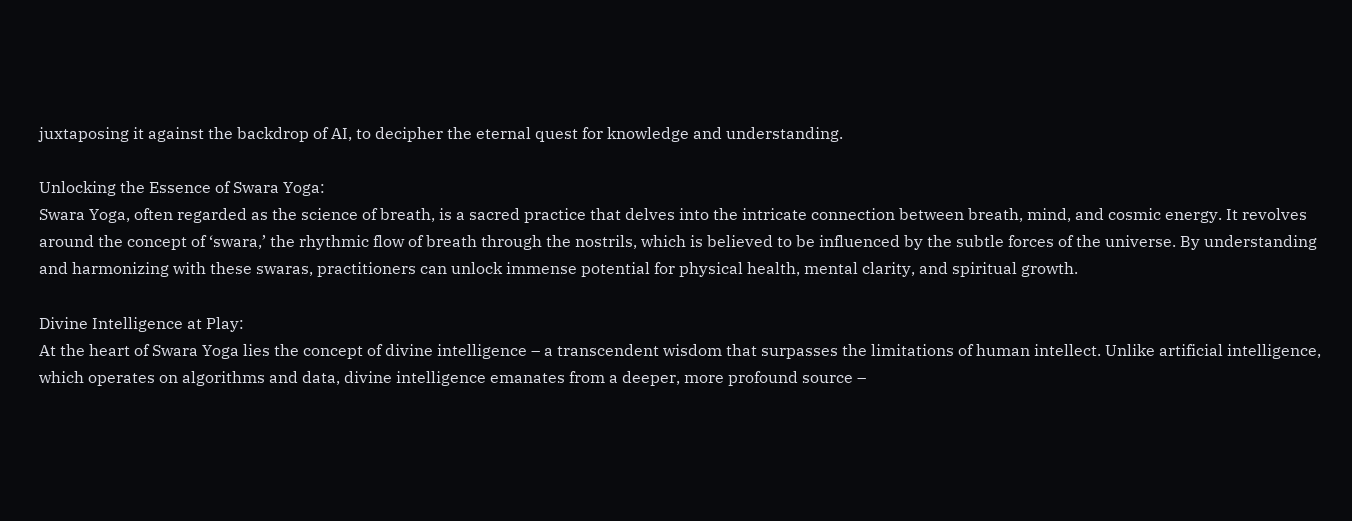juxtaposing it against the backdrop of AI, to decipher the eternal quest for knowledge and understanding.

Unlocking the Essence of Swara Yoga:
Swara Yoga, often regarded as the science of breath, is a sacred practice that delves into the intricate connection between breath, mind, and cosmic energy. It revolves around the concept of ‘swara,’ the rhythmic flow of breath through the nostrils, which is believed to be influenced by the subtle forces of the universe. By understanding and harmonizing with these swaras, practitioners can unlock immense potential for physical health, mental clarity, and spiritual growth.

Divine Intelligence at Play:
At the heart of Swara Yoga lies the concept of divine intelligence – a transcendent wisdom that surpasses the limitations of human intellect. Unlike artificial intelligence, which operates on algorithms and data, divine intelligence emanates from a deeper, more profound source –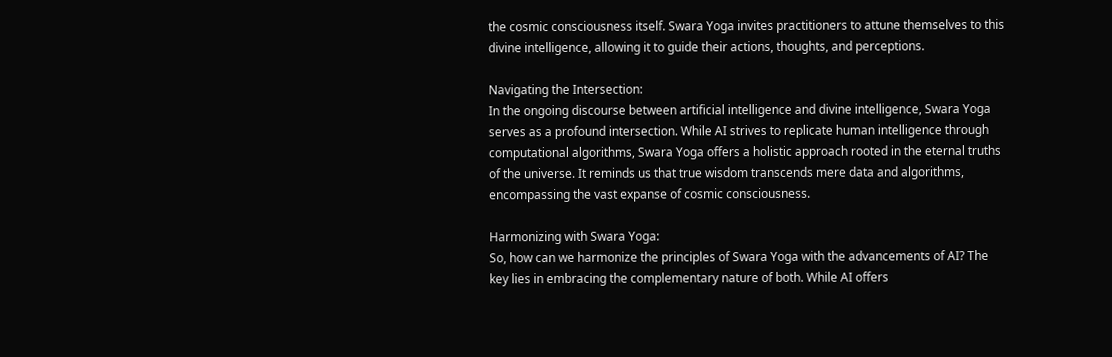the cosmic consciousness itself. Swara Yoga invites practitioners to attune themselves to this divine intelligence, allowing it to guide their actions, thoughts, and perceptions.

Navigating the Intersection:
In the ongoing discourse between artificial intelligence and divine intelligence, Swara Yoga serves as a profound intersection. While AI strives to replicate human intelligence through computational algorithms, Swara Yoga offers a holistic approach rooted in the eternal truths of the universe. It reminds us that true wisdom transcends mere data and algorithms, encompassing the vast expanse of cosmic consciousness.

Harmonizing with Swara Yoga:
So, how can we harmonize the principles of Swara Yoga with the advancements of AI? The key lies in embracing the complementary nature of both. While AI offers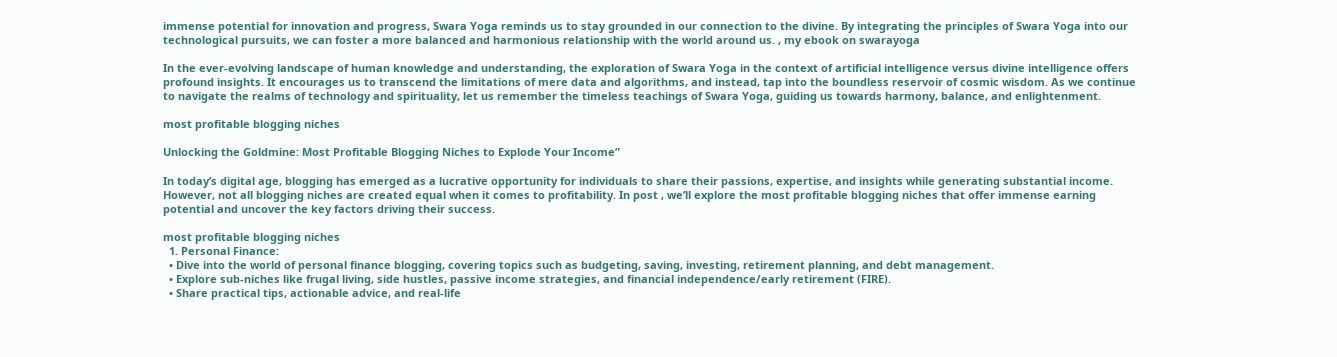immense potential for innovation and progress, Swara Yoga reminds us to stay grounded in our connection to the divine. By integrating the principles of Swara Yoga into our technological pursuits, we can foster a more balanced and harmonious relationship with the world around us. , my ebook on swarayoga

In the ever-evolving landscape of human knowledge and understanding, the exploration of Swara Yoga in the context of artificial intelligence versus divine intelligence offers profound insights. It encourages us to transcend the limitations of mere data and algorithms, and instead, tap into the boundless reservoir of cosmic wisdom. As we continue to navigate the realms of technology and spirituality, let us remember the timeless teachings of Swara Yoga, guiding us towards harmony, balance, and enlightenment.

most profitable blogging niches

Unlocking the Goldmine: Most Profitable Blogging Niches to Explode Your Income”

In today’s digital age, blogging has emerged as a lucrative opportunity for individuals to share their passions, expertise, and insights while generating substantial income. However, not all blogging niches are created equal when it comes to profitability. In post , we’ll explore the most profitable blogging niches that offer immense earning potential and uncover the key factors driving their success.

most profitable blogging niches
  1. Personal Finance:
  • Dive into the world of personal finance blogging, covering topics such as budgeting, saving, investing, retirement planning, and debt management.
  • Explore sub-niches like frugal living, side hustles, passive income strategies, and financial independence/early retirement (FIRE).
  • Share practical tips, actionable advice, and real-life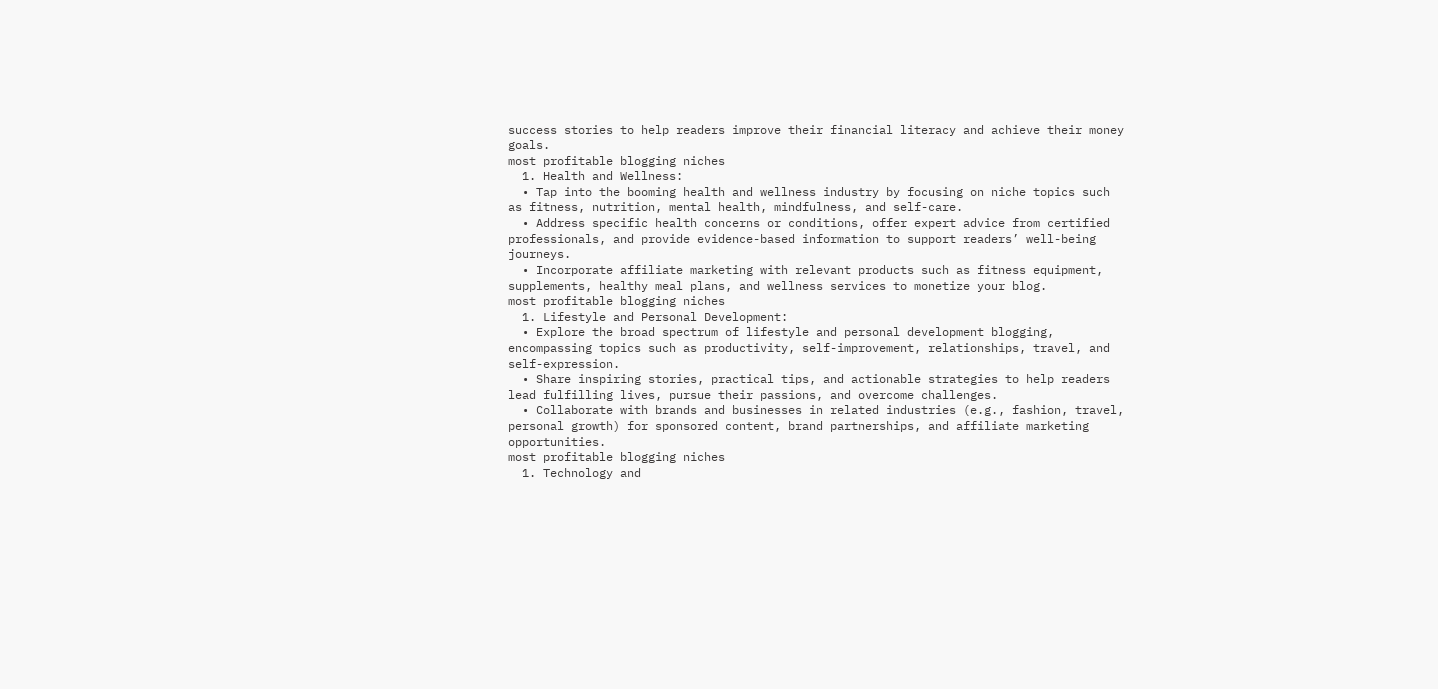success stories to help readers improve their financial literacy and achieve their money goals.
most profitable blogging niches
  1. Health and Wellness:
  • Tap into the booming health and wellness industry by focusing on niche topics such as fitness, nutrition, mental health, mindfulness, and self-care.
  • Address specific health concerns or conditions, offer expert advice from certified professionals, and provide evidence-based information to support readers’ well-being journeys.
  • Incorporate affiliate marketing with relevant products such as fitness equipment, supplements, healthy meal plans, and wellness services to monetize your blog.
most profitable blogging niches
  1. Lifestyle and Personal Development:
  • Explore the broad spectrum of lifestyle and personal development blogging, encompassing topics such as productivity, self-improvement, relationships, travel, and self-expression.
  • Share inspiring stories, practical tips, and actionable strategies to help readers lead fulfilling lives, pursue their passions, and overcome challenges.
  • Collaborate with brands and businesses in related industries (e.g., fashion, travel, personal growth) for sponsored content, brand partnerships, and affiliate marketing opportunities.
most profitable blogging niches
  1. Technology and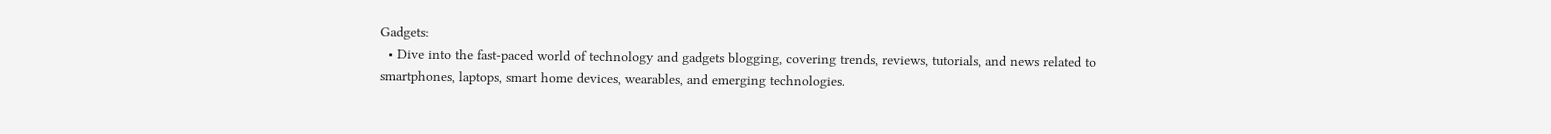Gadgets:
  • Dive into the fast-paced world of technology and gadgets blogging, covering trends, reviews, tutorials, and news related to smartphones, laptops, smart home devices, wearables, and emerging technologies.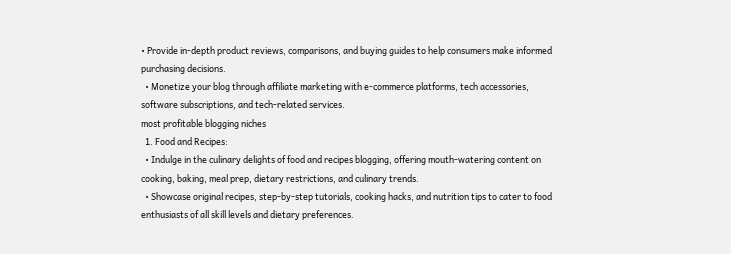• Provide in-depth product reviews, comparisons, and buying guides to help consumers make informed purchasing decisions.
  • Monetize your blog through affiliate marketing with e-commerce platforms, tech accessories, software subscriptions, and tech-related services.
most profitable blogging niches
  1. Food and Recipes:
  • Indulge in the culinary delights of food and recipes blogging, offering mouth-watering content on cooking, baking, meal prep, dietary restrictions, and culinary trends.
  • Showcase original recipes, step-by-step tutorials, cooking hacks, and nutrition tips to cater to food enthusiasts of all skill levels and dietary preferences.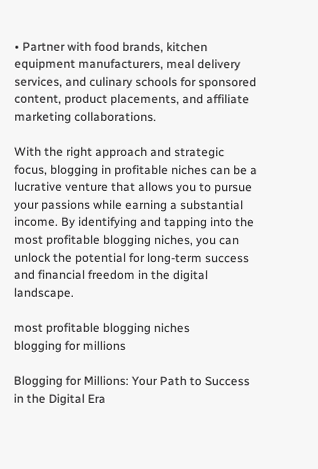• Partner with food brands, kitchen equipment manufacturers, meal delivery services, and culinary schools for sponsored content, product placements, and affiliate marketing collaborations.

With the right approach and strategic focus, blogging in profitable niches can be a lucrative venture that allows you to pursue your passions while earning a substantial income. By identifying and tapping into the most profitable blogging niches, you can unlock the potential for long-term success and financial freedom in the digital landscape.

most profitable blogging niches
blogging for millions

Blogging for Millions: Your Path to Success in the Digital Era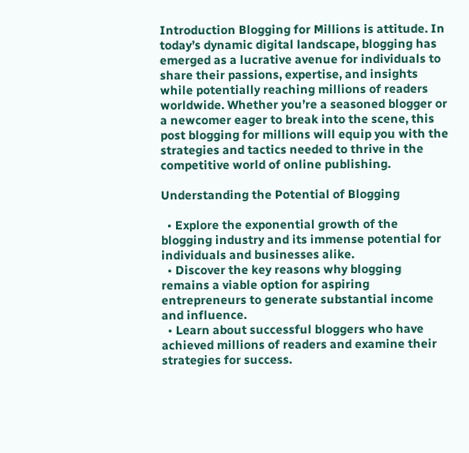Introduction Blogging for Millions is attitude. In today’s dynamic digital landscape, blogging has emerged as a lucrative avenue for individuals to share their passions, expertise, and insights while potentially reaching millions of readers worldwide. Whether you’re a seasoned blogger or a newcomer eager to break into the scene, this post blogging for millions will equip you with the strategies and tactics needed to thrive in the competitive world of online publishing.

Understanding the Potential of Blogging

  • Explore the exponential growth of the blogging industry and its immense potential for individuals and businesses alike.
  • Discover the key reasons why blogging remains a viable option for aspiring entrepreneurs to generate substantial income and influence.
  • Learn about successful bloggers who have achieved millions of readers and examine their strategies for success.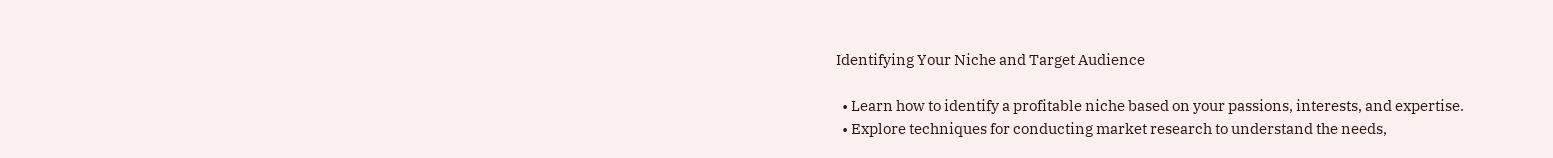Identifying Your Niche and Target Audience

  • Learn how to identify a profitable niche based on your passions, interests, and expertise.
  • Explore techniques for conducting market research to understand the needs,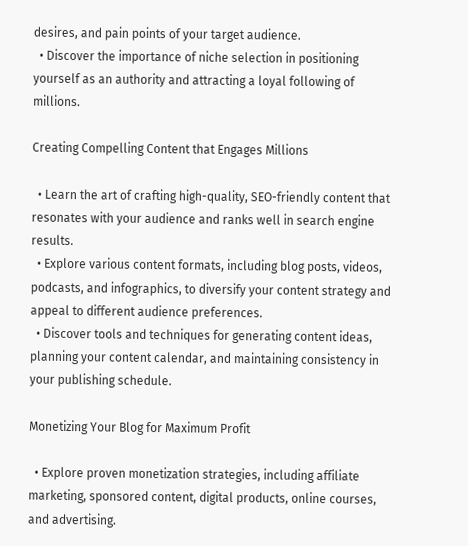desires, and pain points of your target audience.
  • Discover the importance of niche selection in positioning yourself as an authority and attracting a loyal following of millions.

Creating Compelling Content that Engages Millions

  • Learn the art of crafting high-quality, SEO-friendly content that resonates with your audience and ranks well in search engine results.
  • Explore various content formats, including blog posts, videos, podcasts, and infographics, to diversify your content strategy and appeal to different audience preferences.
  • Discover tools and techniques for generating content ideas, planning your content calendar, and maintaining consistency in your publishing schedule.

Monetizing Your Blog for Maximum Profit

  • Explore proven monetization strategies, including affiliate marketing, sponsored content, digital products, online courses, and advertising.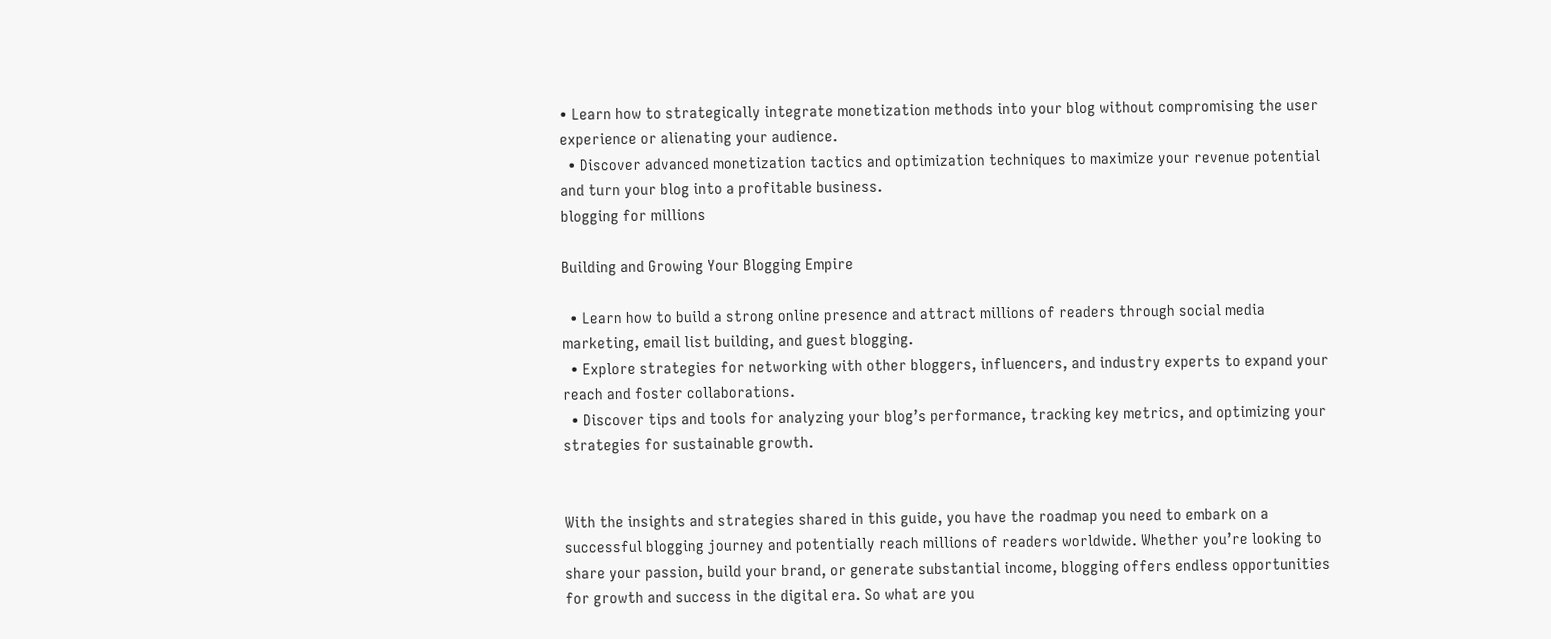• Learn how to strategically integrate monetization methods into your blog without compromising the user experience or alienating your audience.
  • Discover advanced monetization tactics and optimization techniques to maximize your revenue potential and turn your blog into a profitable business.
blogging for millions

Building and Growing Your Blogging Empire

  • Learn how to build a strong online presence and attract millions of readers through social media marketing, email list building, and guest blogging.
  • Explore strategies for networking with other bloggers, influencers, and industry experts to expand your reach and foster collaborations.
  • Discover tips and tools for analyzing your blog’s performance, tracking key metrics, and optimizing your strategies for sustainable growth.


With the insights and strategies shared in this guide, you have the roadmap you need to embark on a successful blogging journey and potentially reach millions of readers worldwide. Whether you’re looking to share your passion, build your brand, or generate substantial income, blogging offers endless opportunities for growth and success in the digital era. So what are you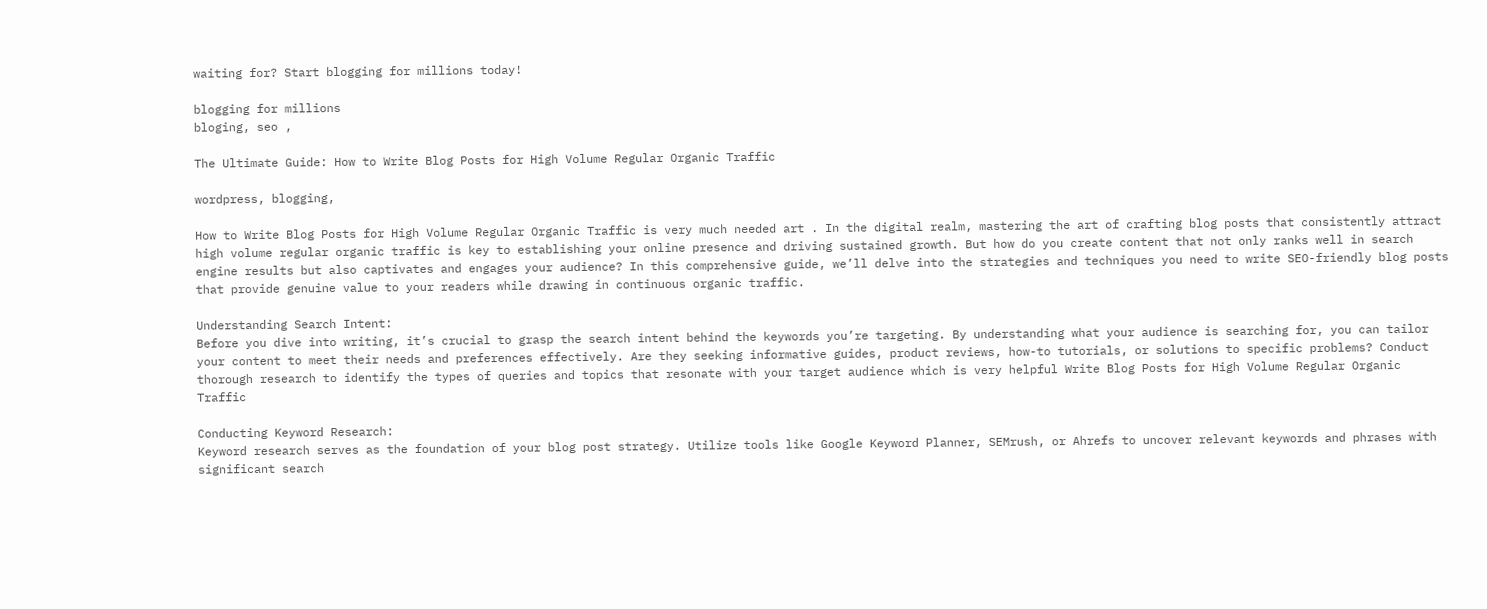waiting for? Start blogging for millions today!

blogging for millions
bloging, seo ,

The Ultimate Guide: How to Write Blog Posts for High Volume Regular Organic Traffic

wordpress, blogging,

How to Write Blog Posts for High Volume Regular Organic Traffic is very much needed art . In the digital realm, mastering the art of crafting blog posts that consistently attract high volume regular organic traffic is key to establishing your online presence and driving sustained growth. But how do you create content that not only ranks well in search engine results but also captivates and engages your audience? In this comprehensive guide, we’ll delve into the strategies and techniques you need to write SEO-friendly blog posts that provide genuine value to your readers while drawing in continuous organic traffic.

Understanding Search Intent:
Before you dive into writing, it’s crucial to grasp the search intent behind the keywords you’re targeting. By understanding what your audience is searching for, you can tailor your content to meet their needs and preferences effectively. Are they seeking informative guides, product reviews, how-to tutorials, or solutions to specific problems? Conduct thorough research to identify the types of queries and topics that resonate with your target audience which is very helpful Write Blog Posts for High Volume Regular Organic Traffic

Conducting Keyword Research:
Keyword research serves as the foundation of your blog post strategy. Utilize tools like Google Keyword Planner, SEMrush, or Ahrefs to uncover relevant keywords and phrases with significant search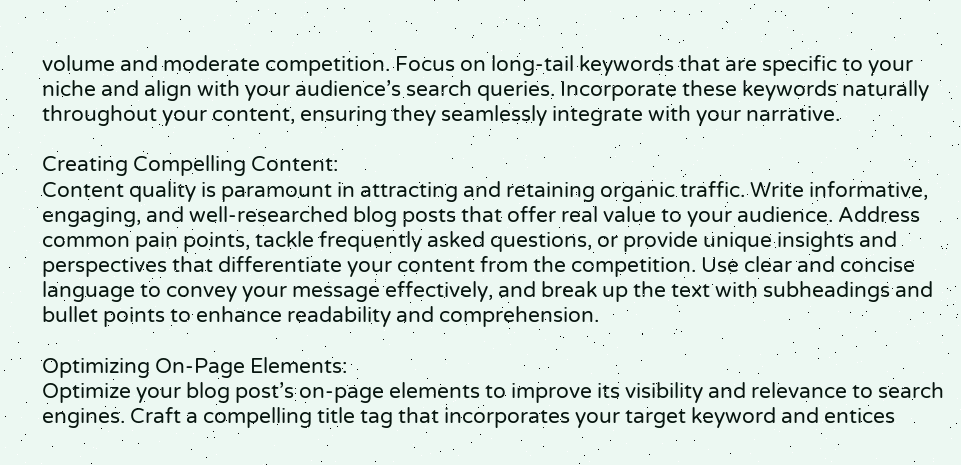volume and moderate competition. Focus on long-tail keywords that are specific to your niche and align with your audience’s search queries. Incorporate these keywords naturally throughout your content, ensuring they seamlessly integrate with your narrative.

Creating Compelling Content:
Content quality is paramount in attracting and retaining organic traffic. Write informative, engaging, and well-researched blog posts that offer real value to your audience. Address common pain points, tackle frequently asked questions, or provide unique insights and perspectives that differentiate your content from the competition. Use clear and concise language to convey your message effectively, and break up the text with subheadings and bullet points to enhance readability and comprehension.

Optimizing On-Page Elements:
Optimize your blog post’s on-page elements to improve its visibility and relevance to search engines. Craft a compelling title tag that incorporates your target keyword and entices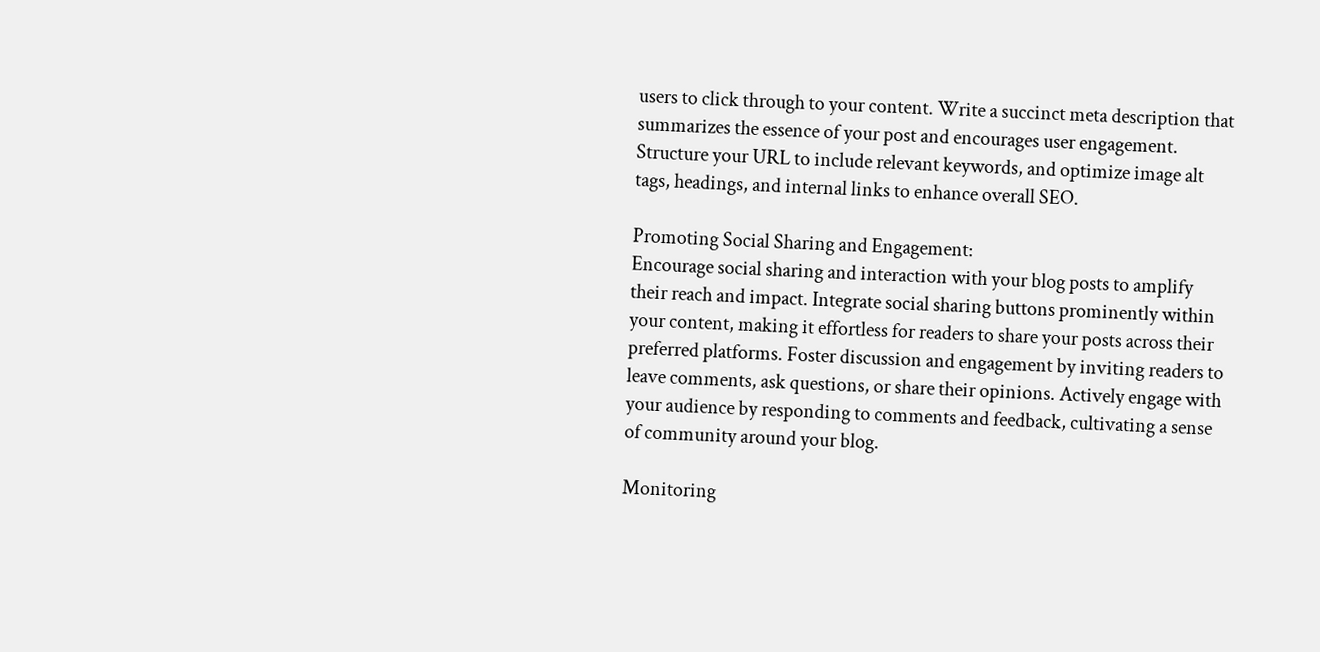users to click through to your content. Write a succinct meta description that summarizes the essence of your post and encourages user engagement. Structure your URL to include relevant keywords, and optimize image alt tags, headings, and internal links to enhance overall SEO.

Promoting Social Sharing and Engagement:
Encourage social sharing and interaction with your blog posts to amplify their reach and impact. Integrate social sharing buttons prominently within your content, making it effortless for readers to share your posts across their preferred platforms. Foster discussion and engagement by inviting readers to leave comments, ask questions, or share their opinions. Actively engage with your audience by responding to comments and feedback, cultivating a sense of community around your blog.

Monitoring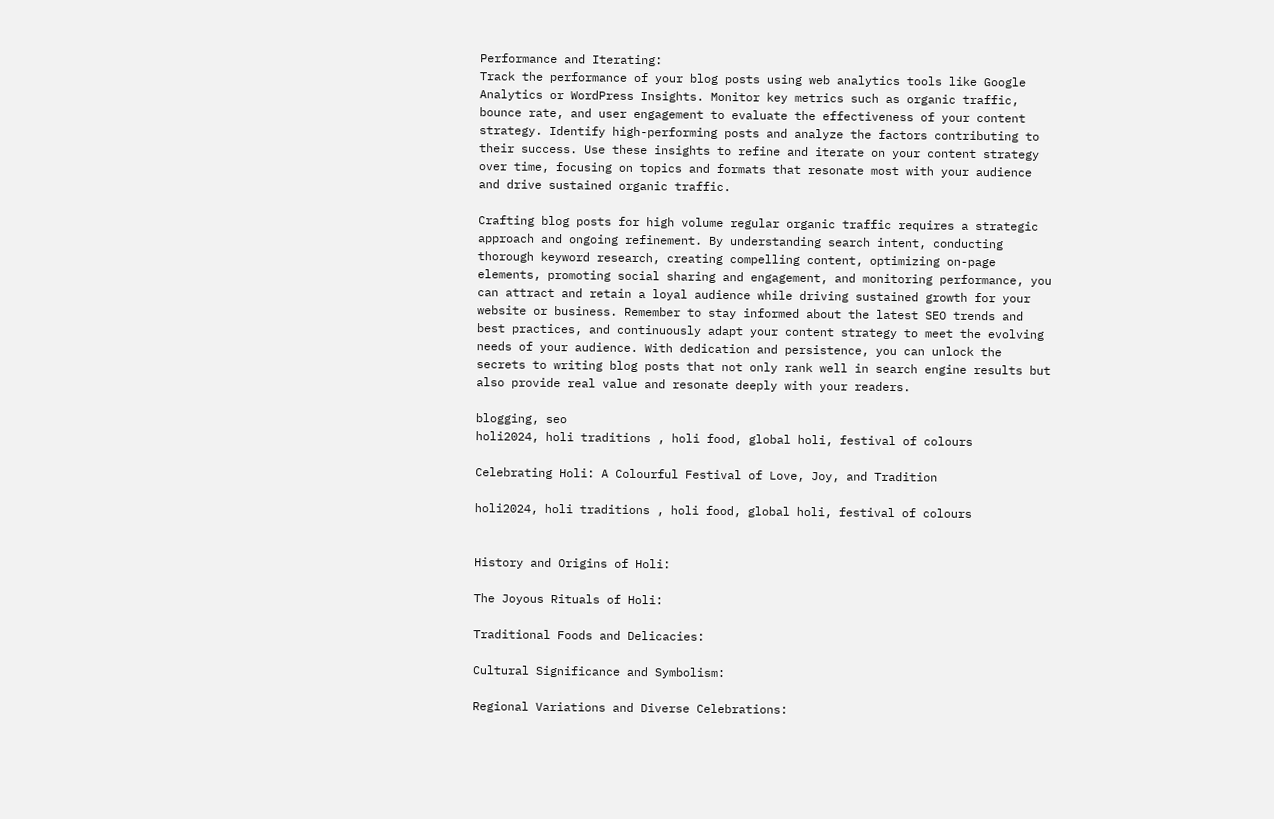Performance and Iterating:
Track the performance of your blog posts using web analytics tools like Google Analytics or WordPress Insights. Monitor key metrics such as organic traffic, bounce rate, and user engagement to evaluate the effectiveness of your content strategy. Identify high-performing posts and analyze the factors contributing to their success. Use these insights to refine and iterate on your content strategy over time, focusing on topics and formats that resonate most with your audience and drive sustained organic traffic.

Crafting blog posts for high volume regular organic traffic requires a strategic approach and ongoing refinement. By understanding search intent, conducting thorough keyword research, creating compelling content, optimizing on-page elements, promoting social sharing and engagement, and monitoring performance, you can attract and retain a loyal audience while driving sustained growth for your website or business. Remember to stay informed about the latest SEO trends and best practices, and continuously adapt your content strategy to meet the evolving needs of your audience. With dedication and persistence, you can unlock the secrets to writing blog posts that not only rank well in search engine results but also provide real value and resonate deeply with your readers.

blogging, seo
holi2024, holi traditions , holi food, global holi, festival of colours

Celebrating Holi: A Colourful Festival of Love, Joy, and Tradition

holi2024, holi traditions , holi food, global holi, festival of colours


History and Origins of Holi:

The Joyous Rituals of Holi:

Traditional Foods and Delicacies:

Cultural Significance and Symbolism:

Regional Variations and Diverse Celebrations: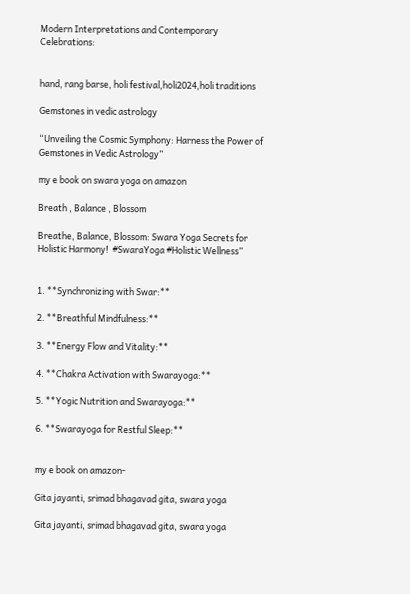Modern Interpretations and Contemporary Celebrations:


hand, rang barse, holi festival,holi2024,holi traditions

Gemstones in vedic astrology

“Unveiling the Cosmic Symphony: Harness the Power of Gemstones in Vedic Astrology”

my e book on swara yoga on amazon

Breath , Balance , Blossom

Breathe, Balance, Blossom: Swara Yoga Secrets for Holistic Harmony!  #SwaraYoga #Holistic Wellness”


1. **Synchronizing with Swar:**

2. **Breathful Mindfulness:**

3. **Energy Flow and Vitality:**

4. **Chakra Activation with Swarayoga:**

5. **Yogic Nutrition and Swarayoga:**

6. **Swarayoga for Restful Sleep:**


my e book on amazon-

Gita jayanti, srimad bhagavad gita, swara yoga

Gita jayanti, srimad bhagavad gita, swara yoga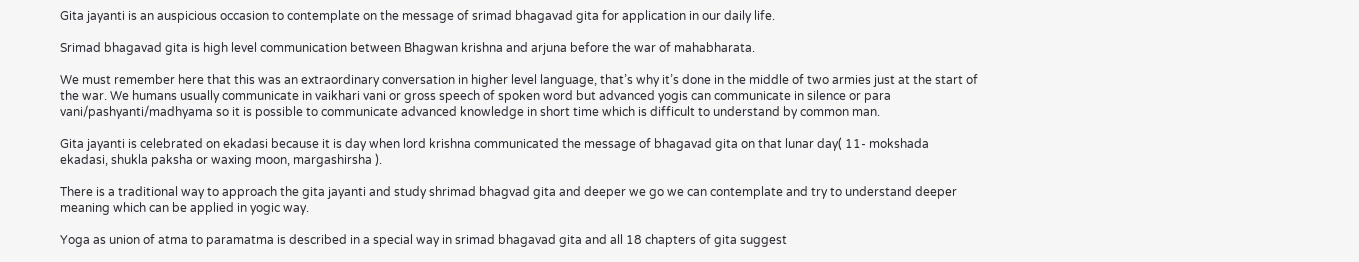Gita jayanti is an auspicious occasion to contemplate on the message of srimad bhagavad gita for application in our daily life.

Srimad bhagavad gita is high level communication between Bhagwan krishna and arjuna before the war of mahabharata.

We must remember here that this was an extraordinary conversation in higher level language, that’s why it’s done in the middle of two armies just at the start of the war. We humans usually communicate in vaikhari vani or gross speech of spoken word but advanced yogis can communicate in silence or para vani/pashyanti/madhyama so it is possible to communicate advanced knowledge in short time which is difficult to understand by common man.

Gita jayanti is celebrated on ekadasi because it is day when lord krishna communicated the message of bhagavad gita on that lunar day( 11- mokshada ekadasi, shukla paksha or waxing moon, margashirsha ).

There is a traditional way to approach the gita jayanti and study shrimad bhagvad gita and deeper we go we can contemplate and try to understand deeper meaning which can be applied in yogic way.

Yoga as union of atma to paramatma is described in a special way in srimad bhagavad gita and all 18 chapters of gita suggest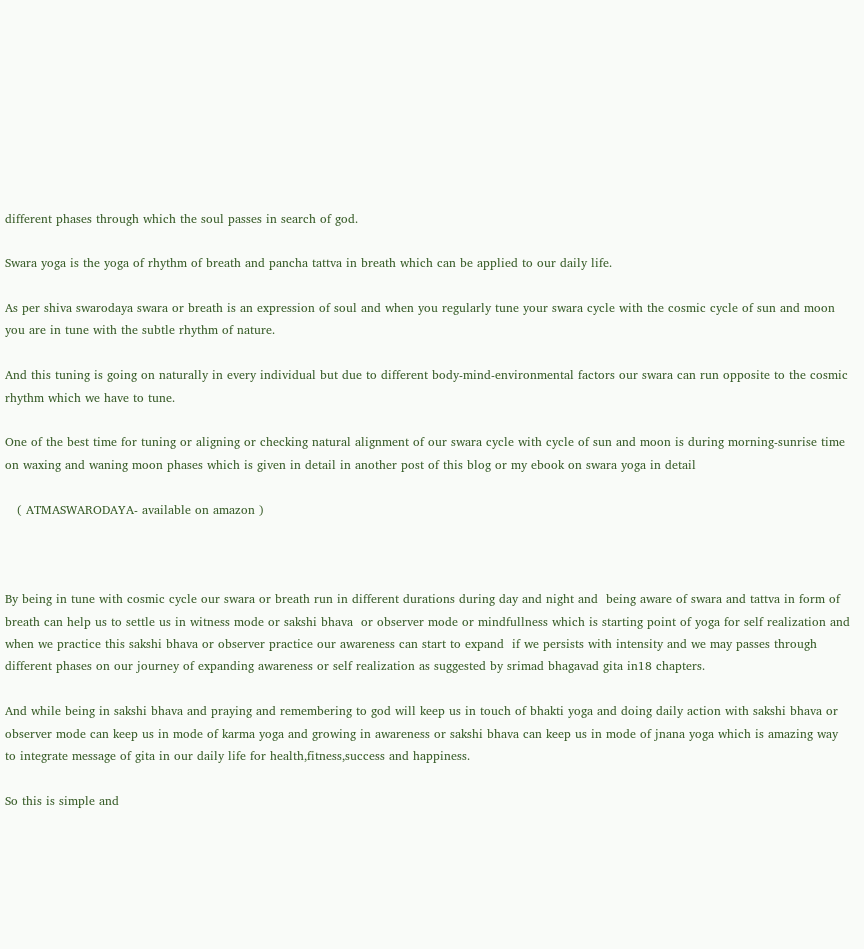different phases through which the soul passes in search of god.

Swara yoga is the yoga of rhythm of breath and pancha tattva in breath which can be applied to our daily life.

As per shiva swarodaya swara or breath is an expression of soul and when you regularly tune your swara cycle with the cosmic cycle of sun and moon you are in tune with the subtle rhythm of nature.

And this tuning is going on naturally in every individual but due to different body-mind-environmental factors our swara can run opposite to the cosmic rhythm which we have to tune.

One of the best time for tuning or aligning or checking natural alignment of our swara cycle with cycle of sun and moon is during morning-sunrise time on waxing and waning moon phases which is given in detail in another post of this blog or my ebook on swara yoga in detail

   ( ATMASWARODAYA- available on amazon )



By being in tune with cosmic cycle our swara or breath run in different durations during day and night and  being aware of swara and tattva in form of breath can help us to settle us in witness mode or sakshi bhava  or observer mode or mindfullness which is starting point of yoga for self realization and when we practice this sakshi bhava or observer practice our awareness can start to expand  if we persists with intensity and we may passes through different phases on our journey of expanding awareness or self realization as suggested by srimad bhagavad gita in18 chapters.

And while being in sakshi bhava and praying and remembering to god will keep us in touch of bhakti yoga and doing daily action with sakshi bhava or observer mode can keep us in mode of karma yoga and growing in awareness or sakshi bhava can keep us in mode of jnana yoga which is amazing way to integrate message of gita in our daily life for health,fitness,success and happiness.

So this is simple and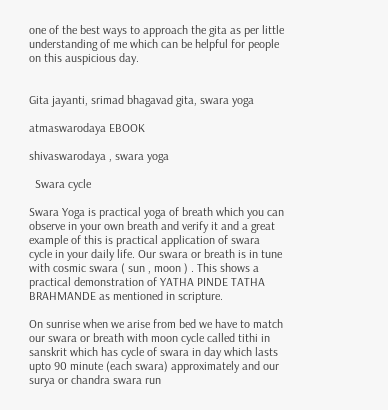one of the best ways to approach the gita as per little understanding of me which can be helpful for people on this auspicious day.


Gita jayanti, srimad bhagavad gita, swara yoga

atmaswarodaya EBOOK

shivaswarodaya , swara yoga

  Swara cycle

Swara Yoga is practical yoga of breath which you can observe in your own breath and verify it and a great example of this is practical application of swara cycle in your daily life. Our swara or breath is in tune with cosmic swara ( sun , moon ) . This shows a practical demonstration of YATHA PINDE TATHA BRAHMANDE as mentioned in scripture.

On sunrise when we arise from bed we have to match our swara or breath with moon cycle called tithi in sanskrit which has cycle of swara in day which lasts upto 90 minute (each swara) approximately and our  surya or chandra swara run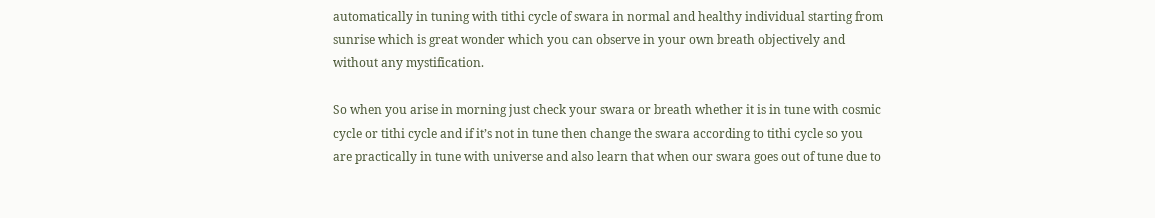automatically in tuning with tithi cycle of swara in normal and healthy individual starting from sunrise which is great wonder which you can observe in your own breath objectively and without any mystification.

So when you arise in morning just check your swara or breath whether it is in tune with cosmic cycle or tithi cycle and if it’s not in tune then change the swara according to tithi cycle so you are practically in tune with universe and also learn that when our swara goes out of tune due to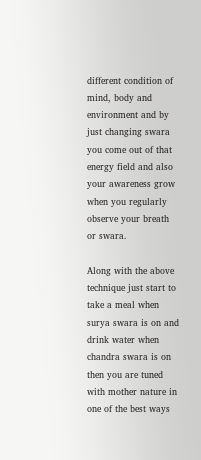different condition of mind, body and environment and by just changing swara you come out of that energy field and also your awareness grow when you regularly observe your breath or swara.

Along with the above technique just start to take a meal when surya swara is on and drink water when chandra swara is on then you are tuned with mother nature in one of the best ways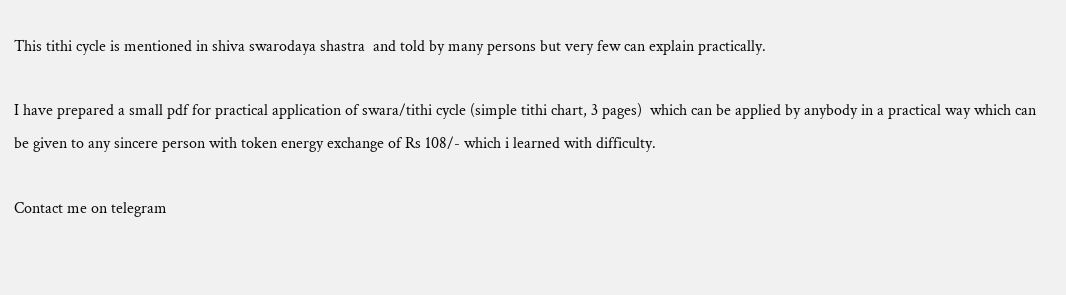This tithi cycle is mentioned in shiva swarodaya shastra  and told by many persons but very few can explain practically.

I have prepared a small pdf for practical application of swara/tithi cycle (simple tithi chart, 3 pages)  which can be applied by anybody in a practical way which can be given to any sincere person with token energy exchange of Rs 108/- which i learned with difficulty.

Contact me on telegram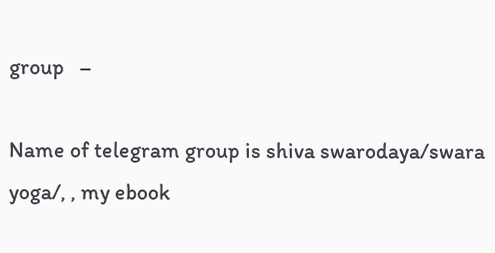group   –

Name of telegram group is shiva swarodaya/swara yoga/, , my ebook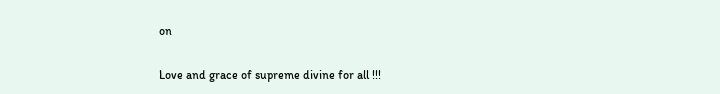on

Love and grace of supreme divine for all !!!